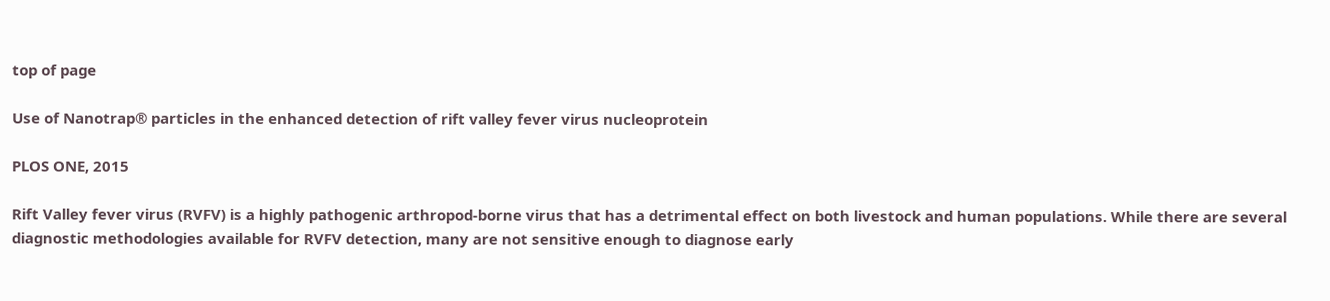top of page

Use of Nanotrap® particles in the enhanced detection of rift valley fever virus nucleoprotein

PLOS ONE, 2015

Rift Valley fever virus (RVFV) is a highly pathogenic arthropod-borne virus that has a detrimental effect on both livestock and human populations. While there are several diagnostic methodologies available for RVFV detection, many are not sensitive enough to diagnose early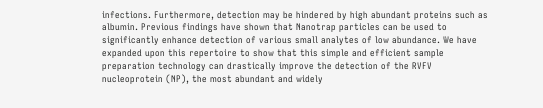infections. Furthermore, detection may be hindered by high abundant proteins such as albumin. Previous findings have shown that Nanotrap particles can be used to significantly enhance detection of various small analytes of low abundance. We have expanded upon this repertoire to show that this simple and efficient sample preparation technology can drastically improve the detection of the RVFV nucleoprotein (NP), the most abundant and widely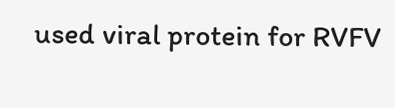used viral protein for RVFV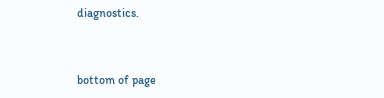diagnostics.


bottom of page